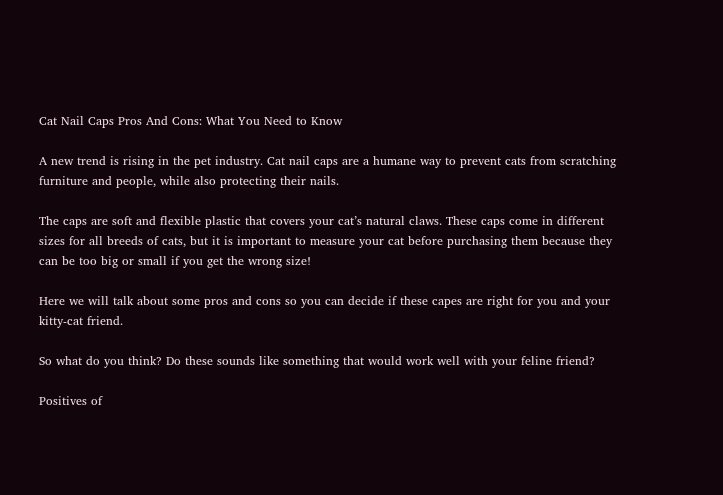Cat Nail Caps Pros And Cons: What You Need to Know

A new trend is rising in the pet industry. Cat nail caps are a humane way to prevent cats from scratching furniture and people, while also protecting their nails.

The caps are soft and flexible plastic that covers your cat’s natural claws. These caps come in different sizes for all breeds of cats, but it is important to measure your cat before purchasing them because they can be too big or small if you get the wrong size!

Here we will talk about some pros and cons so you can decide if these capes are right for you and your kitty-cat friend.

So what do you think? Do these sounds like something that would work well with your feline friend?

Positives of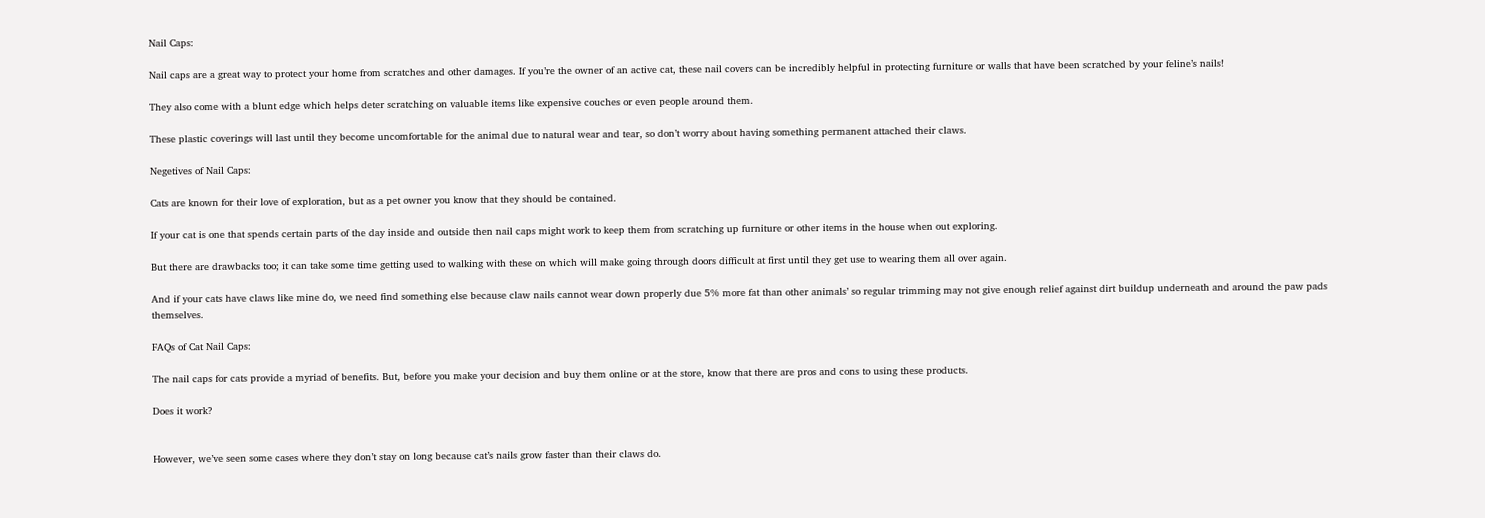Nail Caps:

Nail caps are a great way to protect your home from scratches and other damages. If you’re the owner of an active cat, these nail covers can be incredibly helpful in protecting furniture or walls that have been scratched by your feline’s nails!

They also come with a blunt edge which helps deter scratching on valuable items like expensive couches or even people around them.

These plastic coverings will last until they become uncomfortable for the animal due to natural wear and tear, so don’t worry about having something permanent attached their claws.

Negetives of Nail Caps:

Cats are known for their love of exploration, but as a pet owner you know that they should be contained.

If your cat is one that spends certain parts of the day inside and outside then nail caps might work to keep them from scratching up furniture or other items in the house when out exploring.

But there are drawbacks too; it can take some time getting used to walking with these on which will make going through doors difficult at first until they get use to wearing them all over again.

And if your cats have claws like mine do, we need find something else because claw nails cannot wear down properly due 5% more fat than other animals’ so regular trimming may not give enough relief against dirt buildup underneath and around the paw pads themselves.

FAQs of Cat Nail Caps:

The nail caps for cats provide a myriad of benefits. But, before you make your decision and buy them online or at the store, know that there are pros and cons to using these products.

Does it work?


However, we’ve seen some cases where they don’t stay on long because cat’s nails grow faster than their claws do.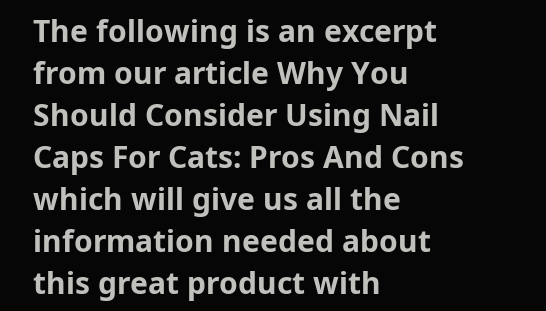The following is an excerpt from our article Why You Should Consider Using Nail Caps For Cats: Pros And Cons which will give us all the information needed about this great product with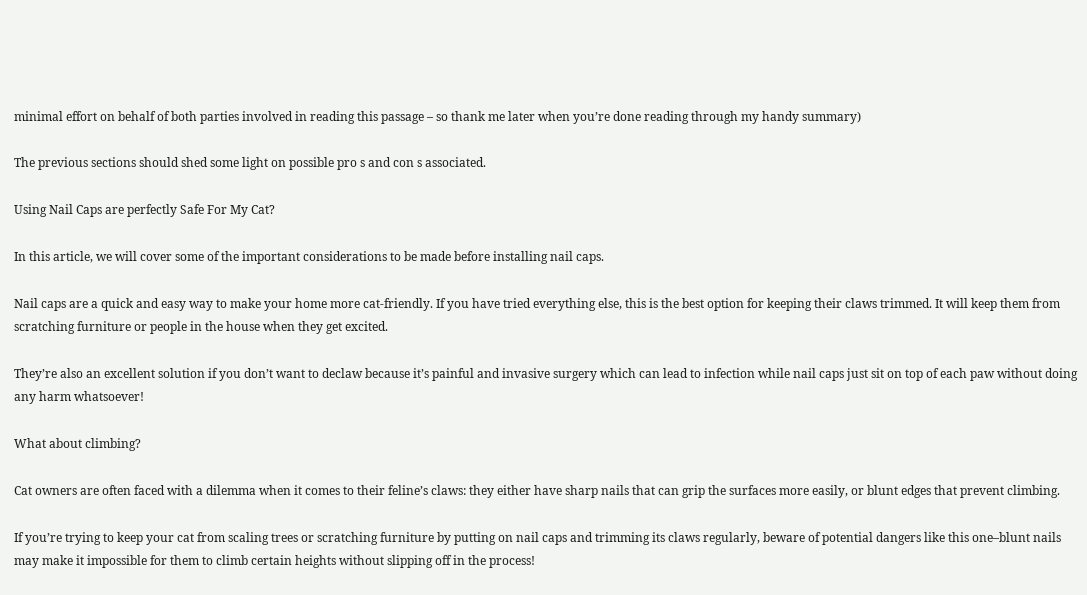minimal effort on behalf of both parties involved in reading this passage – so thank me later when you’re done reading through my handy summary)

The previous sections should shed some light on possible pro s and con s associated.

Using Nail Caps are perfectly Safe For My Cat?

In this article, we will cover some of the important considerations to be made before installing nail caps.

Nail caps are a quick and easy way to make your home more cat-friendly. If you have tried everything else, this is the best option for keeping their claws trimmed. It will keep them from scratching furniture or people in the house when they get excited.

They’re also an excellent solution if you don’t want to declaw because it’s painful and invasive surgery which can lead to infection while nail caps just sit on top of each paw without doing any harm whatsoever!

What about climbing?

Cat owners are often faced with a dilemma when it comes to their feline’s claws: they either have sharp nails that can grip the surfaces more easily, or blunt edges that prevent climbing.

If you’re trying to keep your cat from scaling trees or scratching furniture by putting on nail caps and trimming its claws regularly, beware of potential dangers like this one–blunt nails may make it impossible for them to climb certain heights without slipping off in the process!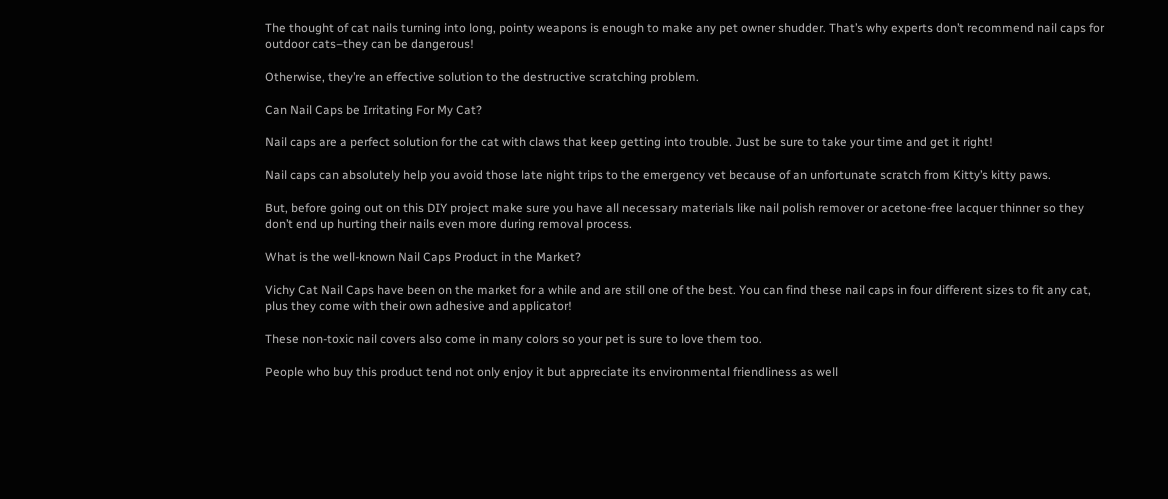The thought of cat nails turning into long, pointy weapons is enough to make any pet owner shudder. That’s why experts don’t recommend nail caps for outdoor cats–they can be dangerous!

Otherwise, they’re an effective solution to the destructive scratching problem.

Can Nail Caps be Irritating For My Cat?

Nail caps are a perfect solution for the cat with claws that keep getting into trouble. Just be sure to take your time and get it right!

Nail caps can absolutely help you avoid those late night trips to the emergency vet because of an unfortunate scratch from Kitty’s kitty paws.

But, before going out on this DIY project make sure you have all necessary materials like nail polish remover or acetone-free lacquer thinner so they don’t end up hurting their nails even more during removal process.

What is the well-known Nail Caps Product in the Market?

Vichy Cat Nail Caps have been on the market for a while and are still one of the best. You can find these nail caps in four different sizes to fit any cat, plus they come with their own adhesive and applicator!

These non-toxic nail covers also come in many colors so your pet is sure to love them too.

People who buy this product tend not only enjoy it but appreciate its environmental friendliness as well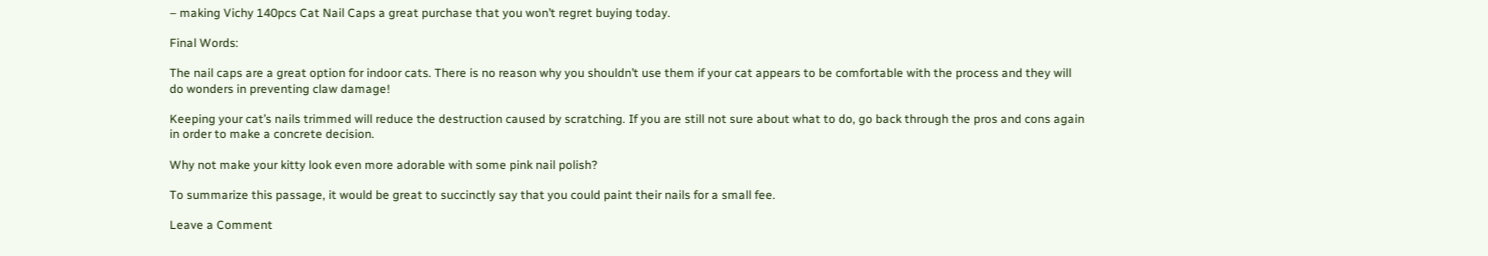– making Vichy 140pcs Cat Nail Caps a great purchase that you won’t regret buying today.

Final Words:

The nail caps are a great option for indoor cats. There is no reason why you shouldn’t use them if your cat appears to be comfortable with the process and they will do wonders in preventing claw damage!

Keeping your cat’s nails trimmed will reduce the destruction caused by scratching. If you are still not sure about what to do, go back through the pros and cons again in order to make a concrete decision.

Why not make your kitty look even more adorable with some pink nail polish?

To summarize this passage, it would be great to succinctly say that you could paint their nails for a small fee.

Leave a Comment